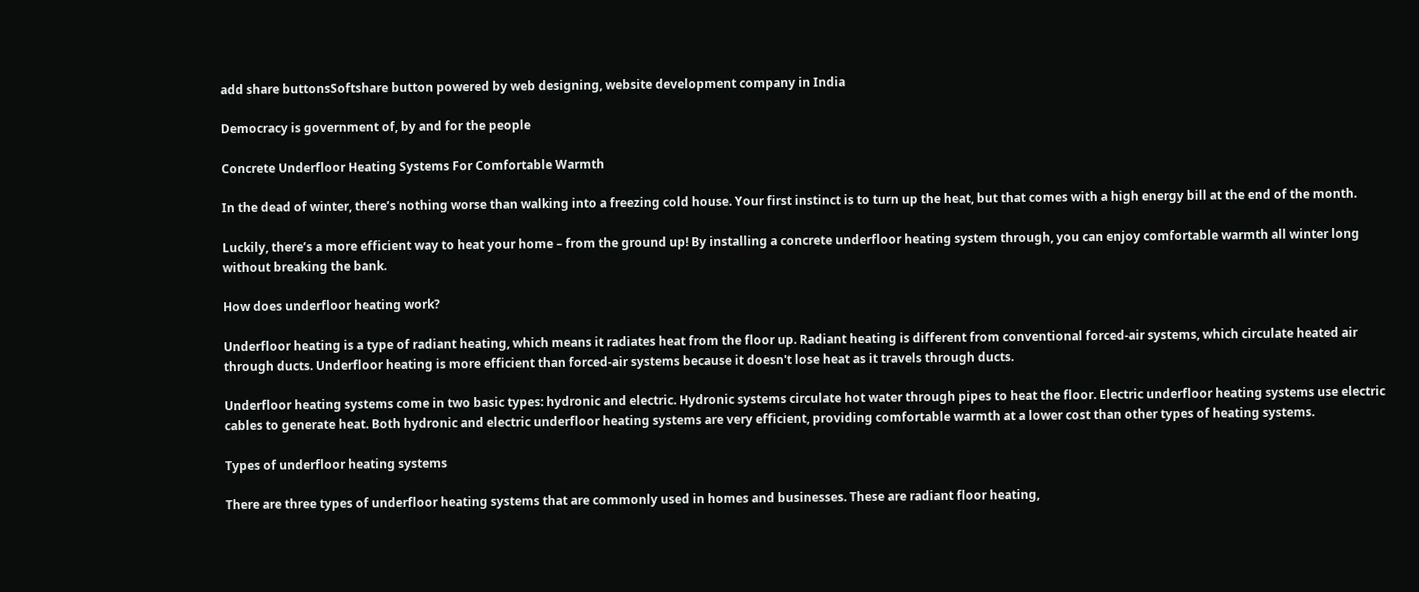add share buttonsSoftshare button powered by web designing, website development company in India

Democracy is government of, by and for the people

Concrete Underfloor Heating Systems For Comfortable Warmth

In the dead of winter, there’s nothing worse than walking into a freezing cold house. Your first instinct is to turn up the heat, but that comes with a high energy bill at the end of the month.

Luckily, there’s a more efficient way to heat your home – from the ground up! By installing a concrete underfloor heating system through, you can enjoy comfortable warmth all winter long without breaking the bank.

How does underfloor heating work?

Underfloor heating is a type of radiant heating, which means it radiates heat from the floor up. Radiant heating is different from conventional forced-air systems, which circulate heated air through ducts. Underfloor heating is more efficient than forced-air systems because it doesn't lose heat as it travels through ducts.

Underfloor heating systems come in two basic types: hydronic and electric. Hydronic systems circulate hot water through pipes to heat the floor. Electric underfloor heating systems use electric cables to generate heat. Both hydronic and electric underfloor heating systems are very efficient, providing comfortable warmth at a lower cost than other types of heating systems.

Types of underfloor heating systems

There are three types of underfloor heating systems that are commonly used in homes and businesses. These are radiant floor heating,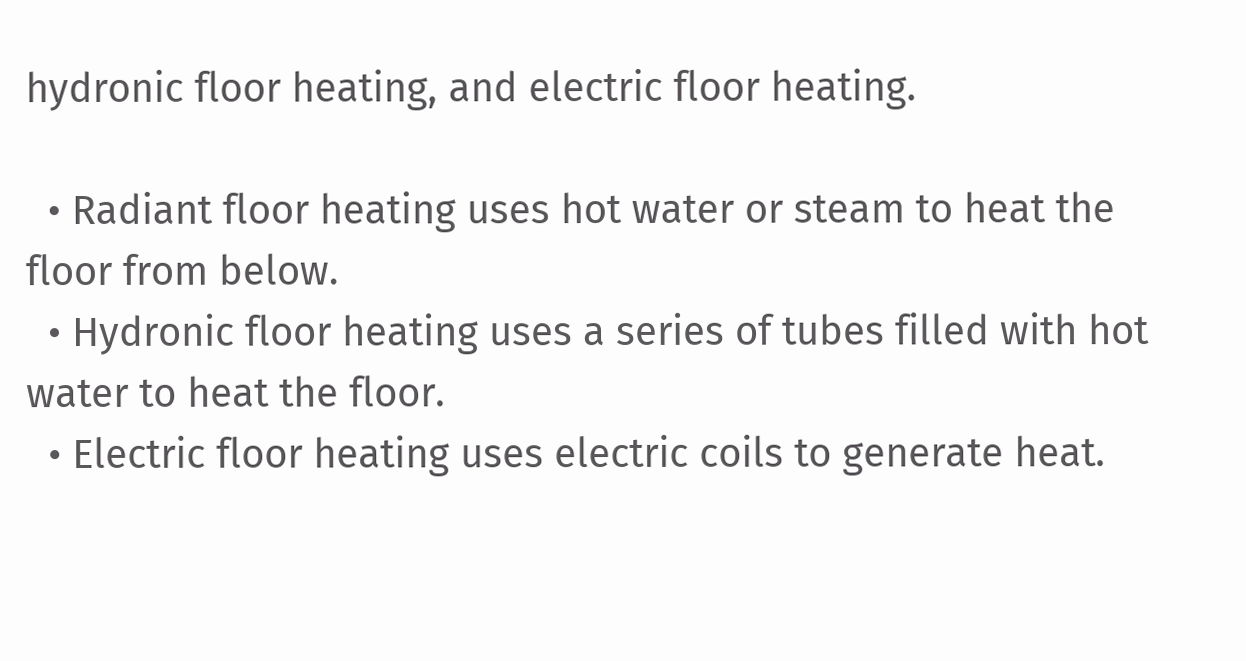hydronic floor heating, and electric floor heating.

  • Radiant floor heating uses hot water or steam to heat the floor from below.
  • Hydronic floor heating uses a series of tubes filled with hot water to heat the floor.
  • Electric floor heating uses electric coils to generate heat.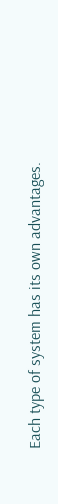Each type of system has its own advantages.